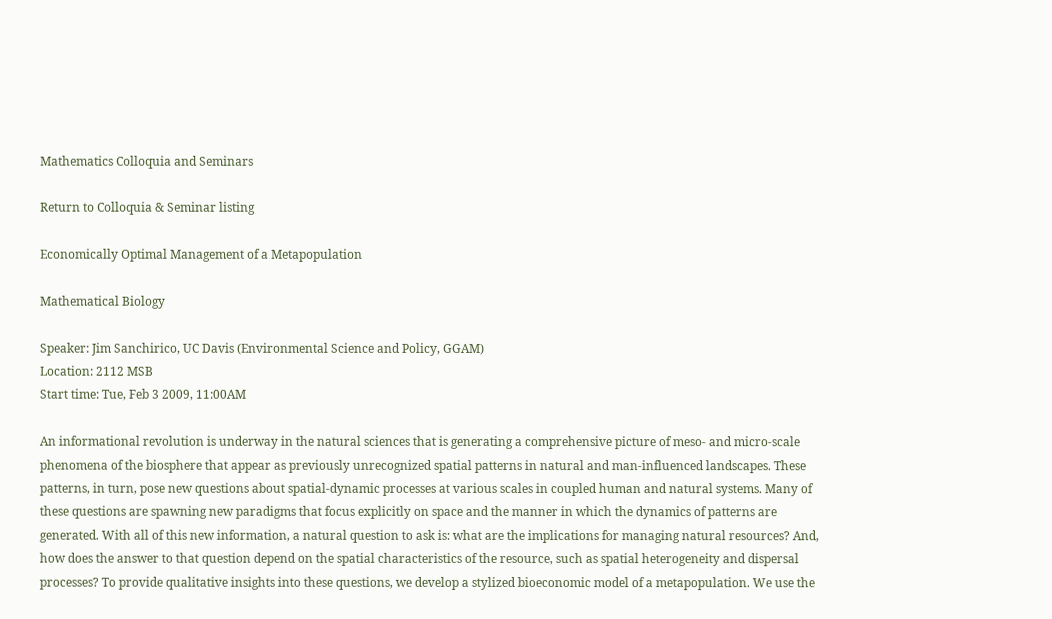Mathematics Colloquia and Seminars

Return to Colloquia & Seminar listing

Economically Optimal Management of a Metapopulation

Mathematical Biology

Speaker: Jim Sanchirico, UC Davis (Environmental Science and Policy, GGAM)
Location: 2112 MSB
Start time: Tue, Feb 3 2009, 11:00AM

An informational revolution is underway in the natural sciences that is generating a comprehensive picture of meso- and micro-scale phenomena of the biosphere that appear as previously unrecognized spatial patterns in natural and man-influenced landscapes. These patterns, in turn, pose new questions about spatial-dynamic processes at various scales in coupled human and natural systems. Many of these questions are spawning new paradigms that focus explicitly on space and the manner in which the dynamics of patterns are generated. With all of this new information, a natural question to ask is: what are the implications for managing natural resources? And, how does the answer to that question depend on the spatial characteristics of the resource, such as spatial heterogeneity and dispersal processes? To provide qualitative insights into these questions, we develop a stylized bioeconomic model of a metapopulation. We use the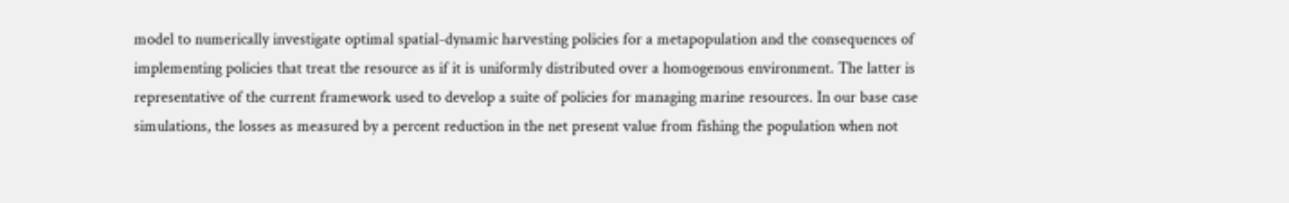model to numerically investigate optimal spatial-dynamic harvesting policies for a metapopulation and the consequences of implementing policies that treat the resource as if it is uniformly distributed over a homogenous environment. The latter is representative of the current framework used to develop a suite of policies for managing marine resources. In our base case simulations, the losses as measured by a percent reduction in the net present value from fishing the population when not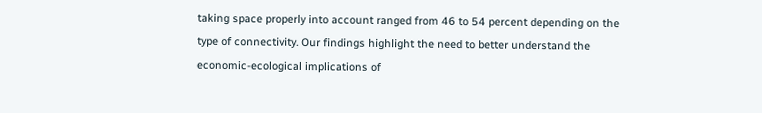taking space properly into account ranged from 46 to 54 percent depending on the type of connectivity. Our findings highlight the need to better understand the economic-ecological implications of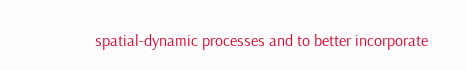spatial-dynamic processes and to better incorporate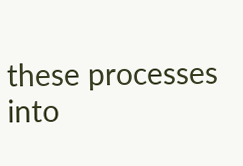these processes into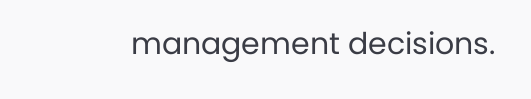management decisions.